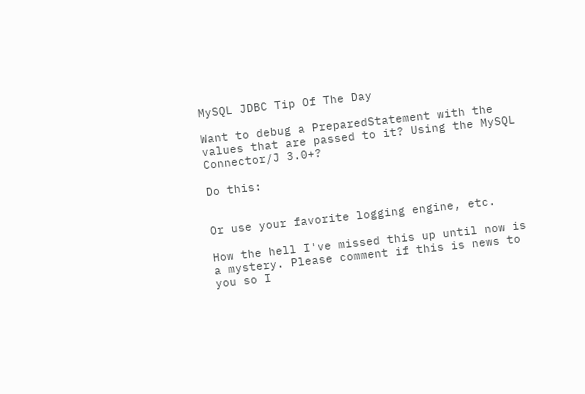MySQL JDBC Tip Of The Day

Want to debug a PreparedStatement with the values that are passed to it? Using the MySQL Connector/J 3.0+?

Do this:


Or use your favorite logging engine, etc.

How the hell I've missed this up until now is a mystery. Please comment if this is news to you so I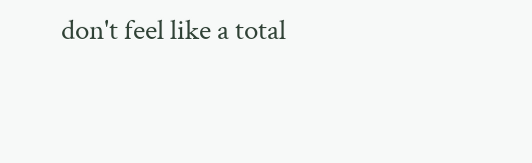don't feel like a total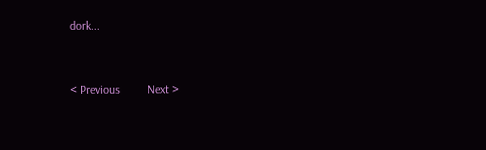dork...


< Previous         Next >